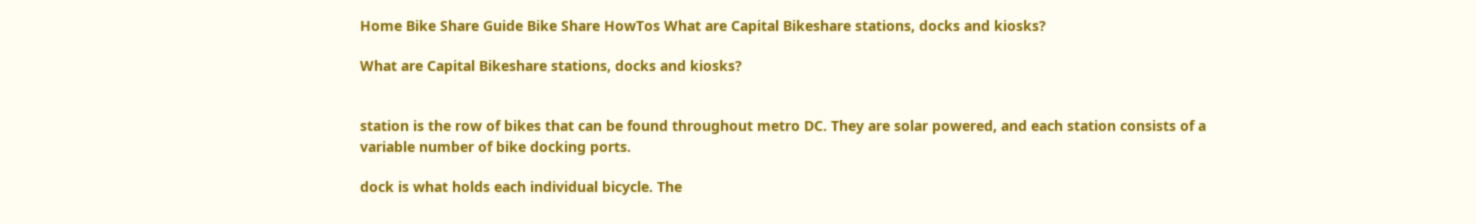Home Bike Share Guide Bike Share HowTos What are Capital Bikeshare stations, docks and kiosks?

What are Capital Bikeshare stations, docks and kiosks?


station is the row of bikes that can be found throughout metro DC. They are solar powered, and each station consists of a variable number of bike docking ports.

dock is what holds each individual bicycle. The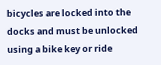bicycles are locked into the docks and must be unlocked using a bike key or ride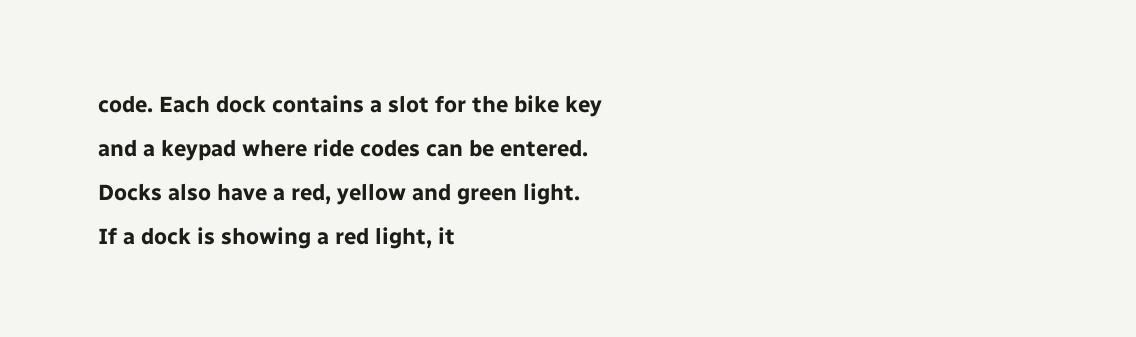code. Each dock contains a slot for the bike key and a keypad where ride codes can be entered. Docks also have a red, yellow and green light. If a dock is showing a red light, it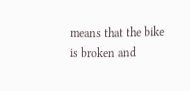means that the bike is broken and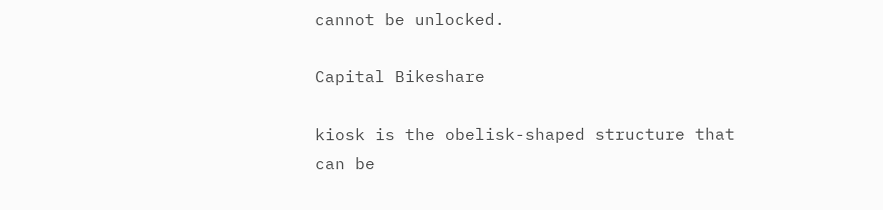cannot be unlocked.

Capital Bikeshare

kiosk is the obelisk-shaped structure that can be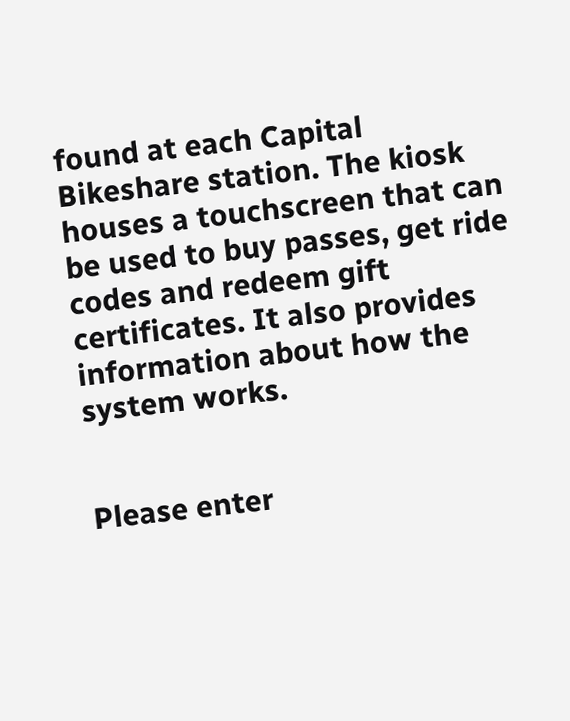found at each Capital Bikeshare station. The kiosk houses a touchscreen that can be used to buy passes, get ride codes and redeem gift certificates. It also provides information about how the system works.


Please enter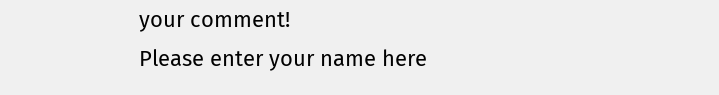your comment!
Please enter your name here